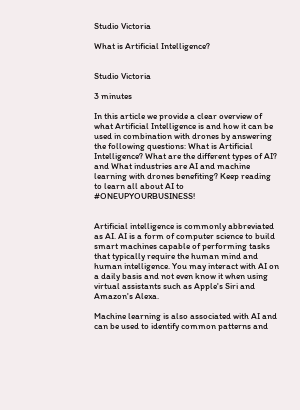Studio Victoria

What is Artificial Intelligence?


Studio Victoria

3 minutes

In this article we provide a clear overview of what Artificial Intelligence is and how it can be used in combination with drones by answering the following questions: What is Artificial Intelligence? What are the different types of AI? and What industries are AI and machine learning with drones benefiting? Keep reading to learn all about AI to #ONEUPYOURBUSINESS!


Artificial intelligence is commonly abbreviated as AI. AI is a form of computer science to build smart machines capable of performing tasks that typically require the human mind and human intelligence. You may interact with AI on a daily basis and not even know it when using virtual assistants such as Apple's Siri and Amazon's Alexa.

Machine learning is also associated with AI and can be used to identify common patterns and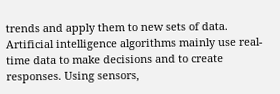trends and apply them to new sets of data. Artificial intelligence algorithms mainly use real-time data to make decisions and to create responses. Using sensors,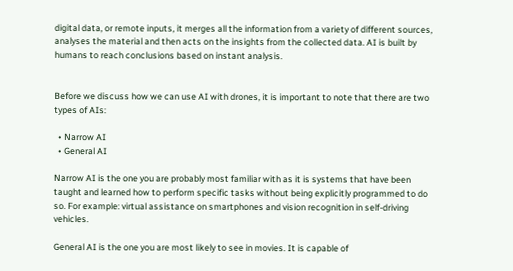digital data, or remote inputs, it merges all the information from a variety of different sources, analyses the material and then acts on the insights from the collected data. AI is built by humans to reach conclusions based on instant analysis.


Before we discuss how we can use AI with drones, it is important to note that there are two types of AIs:

  • Narrow AI
  • General AI

Narrow AI is the one you are probably most familiar with as it is systems that have been taught and learned how to perform specific tasks without being explicitly programmed to do so. For example: virtual assistance on smartphones and vision recognition in self-driving vehicles.

General AI is the one you are most likely to see in movies. It is capable of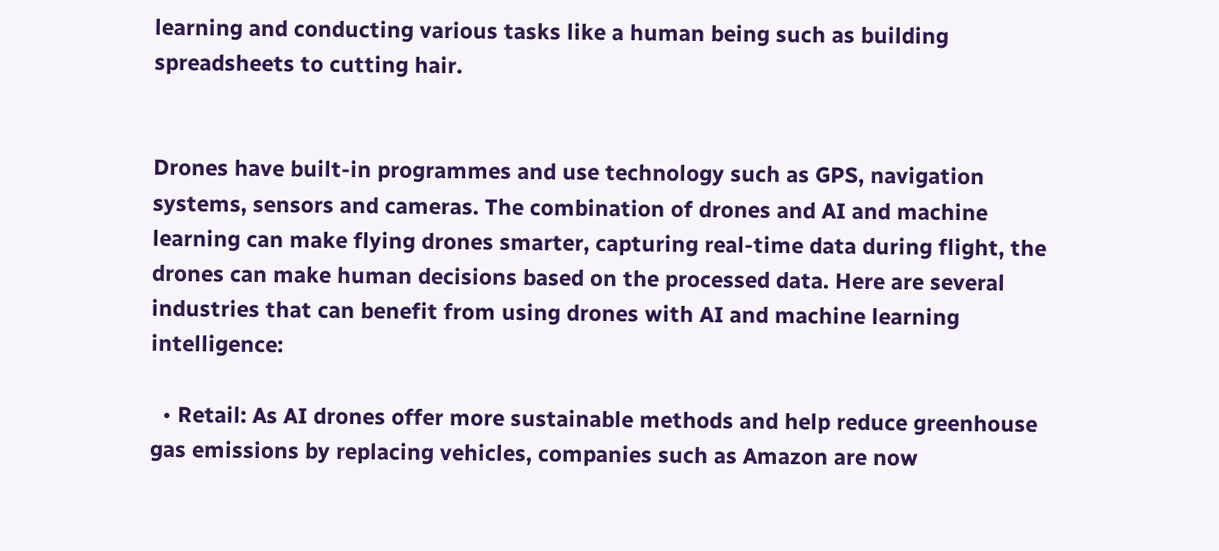learning and conducting various tasks like a human being such as building spreadsheets to cutting hair.


Drones have built-in programmes and use technology such as GPS, navigation systems, sensors and cameras. The combination of drones and AI and machine learning can make flying drones smarter, capturing real-time data during flight, the drones can make human decisions based on the processed data. Here are several industries that can benefit from using drones with AI and machine learning intelligence:

  • Retail: As AI drones offer more sustainable methods and help reduce greenhouse gas emissions by replacing vehicles, companies such as Amazon are now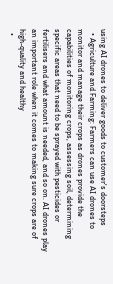using AI drones to deliver goods to customer's doorsteps
  • Agriculture and Farming: Farmers can use AI drones to monitor and manage their crops as drones provide the capabilities of monitoring crops, assessing soil, determining specific areas that need to be sprayed with pesticides or fertilisers and what amount is needed, and so on. AI drones play an important role when it comes to making sure crops are of high-quality and healthy
  •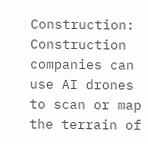Construction: Construction companies can use AI drones to scan or map the terrain of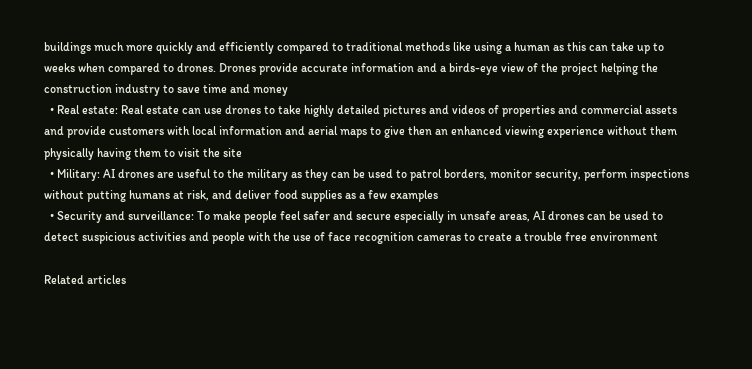buildings much more quickly and efficiently compared to traditional methods like using a human as this can take up to weeks when compared to drones. Drones provide accurate information and a birds-eye view of the project helping the construction industry to save time and money
  • Real estate: Real estate can use drones to take highly detailed pictures and videos of properties and commercial assets and provide customers with local information and aerial maps to give then an enhanced viewing experience without them physically having them to visit the site
  • Military: AI drones are useful to the military as they can be used to patrol borders, monitor security, perform inspections without putting humans at risk, and deliver food supplies as a few examples
  • Security and surveillance: To make people feel safer and secure especially in unsafe areas, AI drones can be used to detect suspicious activities and people with the use of face recognition cameras to create a trouble free environment

Related articles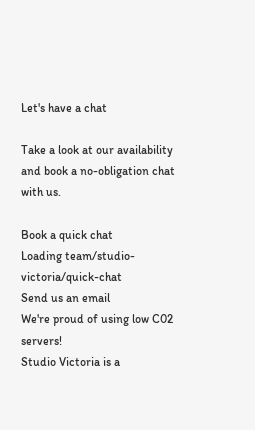Let's have a chat

Take a look at our availability and book a no-obligation chat with us.

Book a quick chat
Loading team/studio-victoria/quick-chat
Send us an email
We're proud of using low C02 servers!
Studio Victoria is a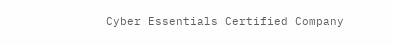Cyber Essentials Certified Company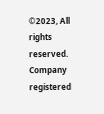©2023, All rights reserved. Company registered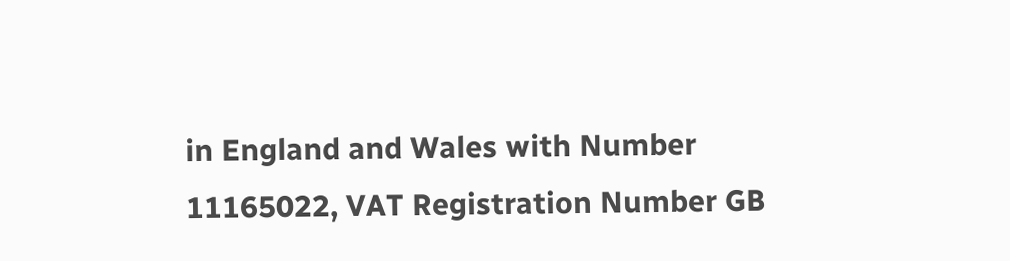in England and Wales with Number 11165022, VAT Registration Number GB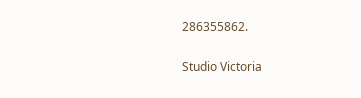286355862.

Studio Victoria